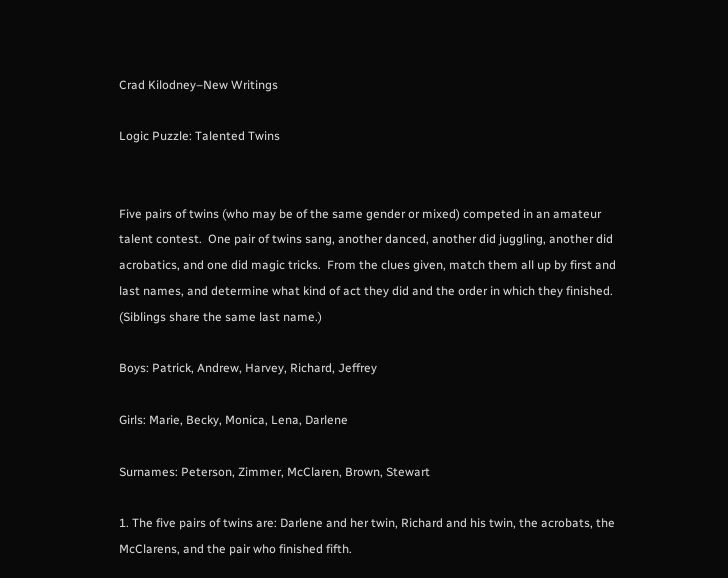Crad Kilodney–New Writings

Logic Puzzle: Talented Twins


Five pairs of twins (who may be of the same gender or mixed) competed in an amateur talent contest.  One pair of twins sang, another danced, another did juggling, another did acrobatics, and one did magic tricks.  From the clues given, match them all up by first and last names, and determine what kind of act they did and the order in which they finished.  (Siblings share the same last name.)

Boys: Patrick, Andrew, Harvey, Richard, Jeffrey

Girls: Marie, Becky, Monica, Lena, Darlene

Surnames: Peterson, Zimmer, McClaren, Brown, Stewart

1. The five pairs of twins are: Darlene and her twin, Richard and his twin, the acrobats, the McClarens, and the pair who finished fifth.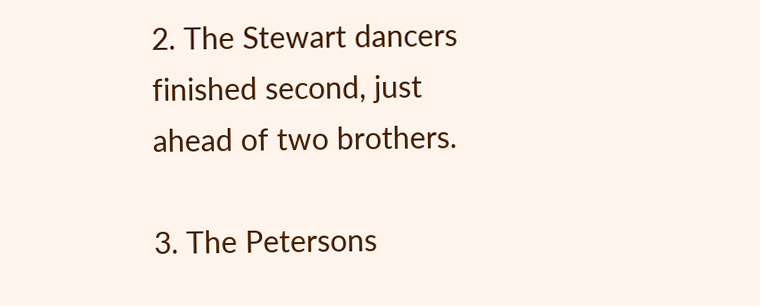2. The Stewart dancers finished second, just ahead of two brothers.

3. The Petersons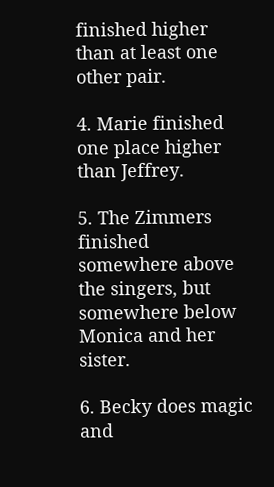finished higher than at least one other pair.

4. Marie finished one place higher than Jeffrey.

5. The Zimmers finished somewhere above the singers, but somewhere below Monica and her sister.

6. Becky does magic and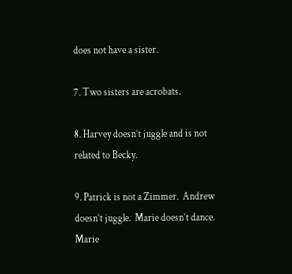does not have a sister.

7. Two sisters are acrobats.

8. Harvey doesn’t juggle and is not related to Becky.

9. Patrick is not a Zimmer.  Andrew doesn’t juggle.  Marie doesn’t dance.  Marie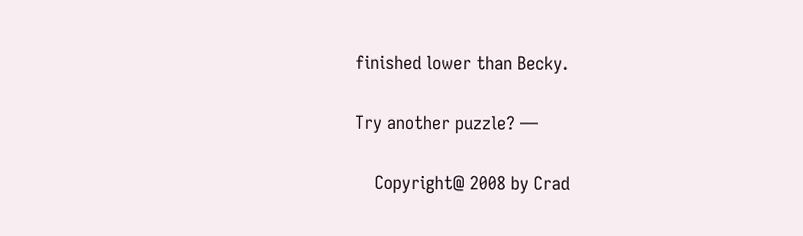finished lower than Becky.

Try another puzzle? —

    Copyright@ 2008 by Crad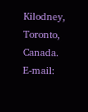Kilodney, Toronto, Canada.  E-mail: